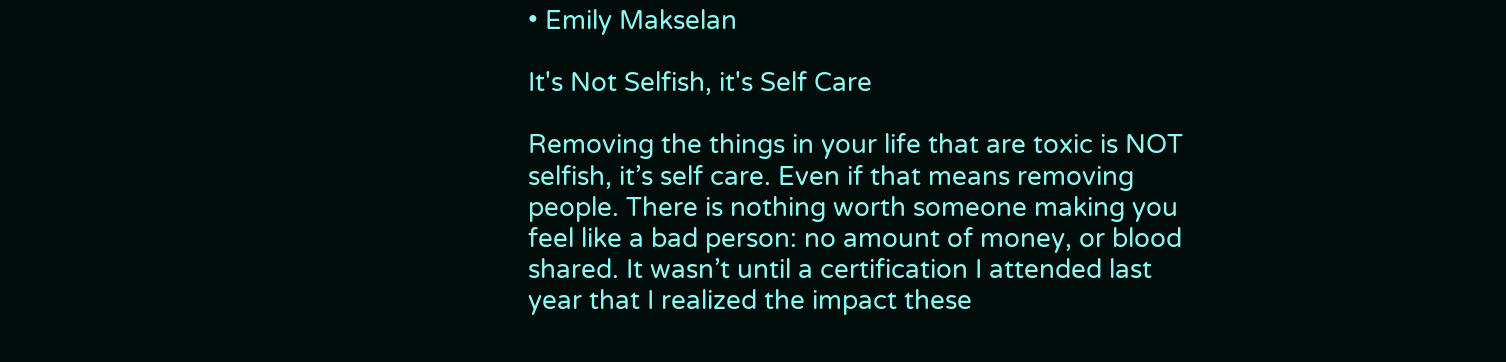• Emily Makselan

It's Not Selfish, it's Self Care

Removing the things in your life that are toxic is NOT selfish, it’s self care. Even if that means removing people. There is nothing worth someone making you feel like a bad person: no amount of money, or blood shared. It wasn’t until a certification I attended last year that I realized the impact these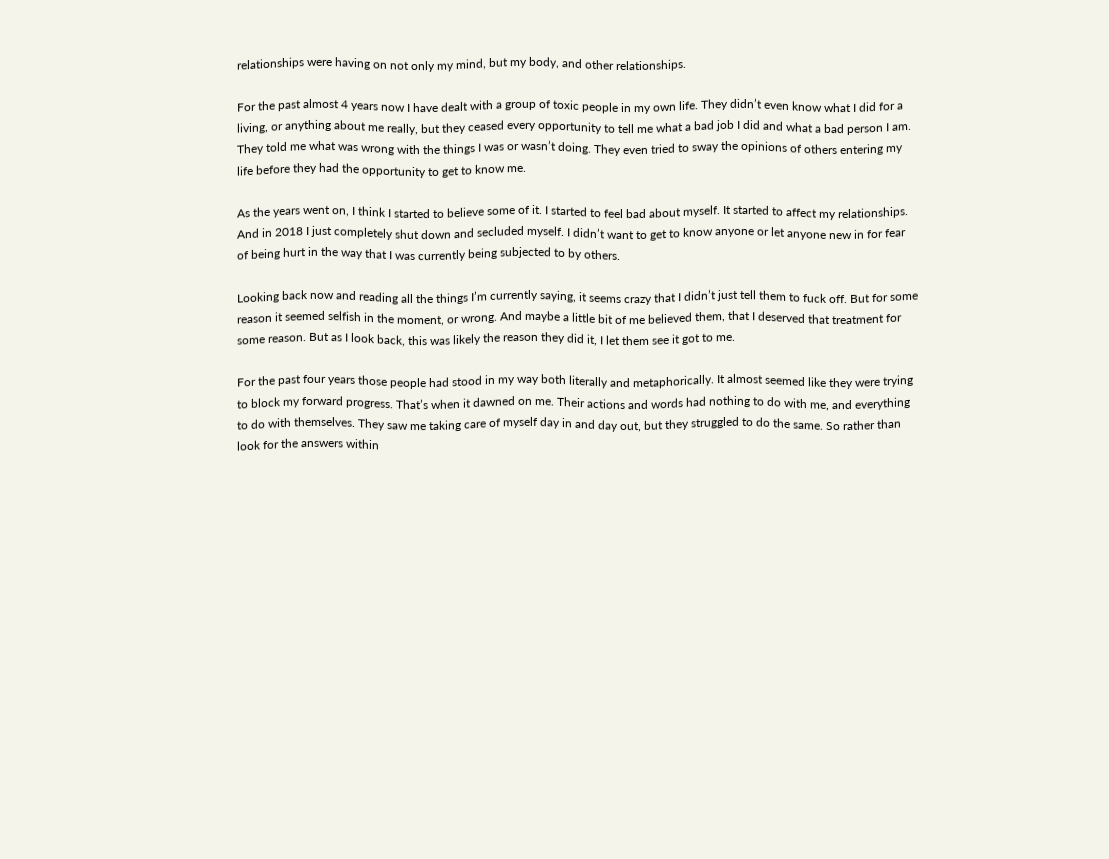relationships were having on not only my mind, but my body, and other relationships.

For the past almost 4 years now I have dealt with a group of toxic people in my own life. They didn’t even know what I did for a living, or anything about me really, but they ceased every opportunity to tell me what a bad job I did and what a bad person I am. They told me what was wrong with the things I was or wasn’t doing. They even tried to sway the opinions of others entering my life before they had the opportunity to get to know me.

As the years went on, I think I started to believe some of it. I started to feel bad about myself. It started to affect my relationships. And in 2018 I just completely shut down and secluded myself. I didn’t want to get to know anyone or let anyone new in for fear of being hurt in the way that I was currently being subjected to by others.

Looking back now and reading all the things I’m currently saying, it seems crazy that I didn’t just tell them to fuck off. But for some reason it seemed selfish in the moment, or wrong. And maybe a little bit of me believed them, that I deserved that treatment for some reason. But as I look back, this was likely the reason they did it, I let them see it got to me.

For the past four years those people had stood in my way both literally and metaphorically. It almost seemed like they were trying to block my forward progress. That’s when it dawned on me. Their actions and words had nothing to do with me, and everything to do with themselves. They saw me taking care of myself day in and day out, but they struggled to do the same. So rather than look for the answers within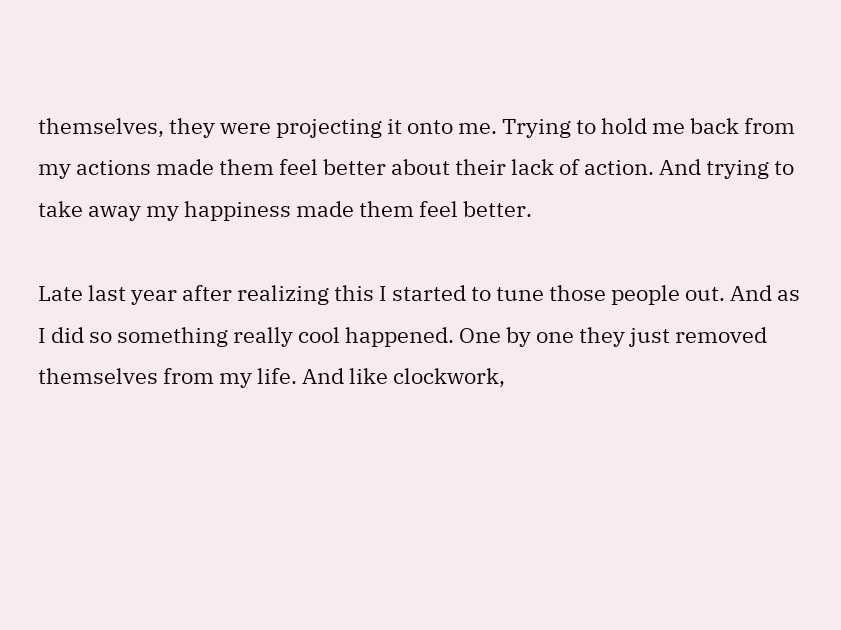themselves, they were projecting it onto me. Trying to hold me back from my actions made them feel better about their lack of action. And trying to take away my happiness made them feel better.

Late last year after realizing this I started to tune those people out. And as I did so something really cool happened. One by one they just removed themselves from my life. And like clockwork,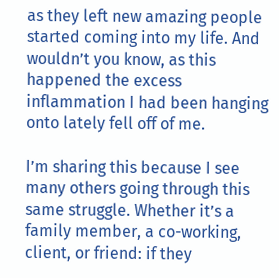as they left new amazing people started coming into my life. And wouldn’t you know, as this happened the excess inflammation I had been hanging onto lately fell off of me.

I’m sharing this because I see many others going through this same struggle. Whether it’s a family member, a co-working, client, or friend: if they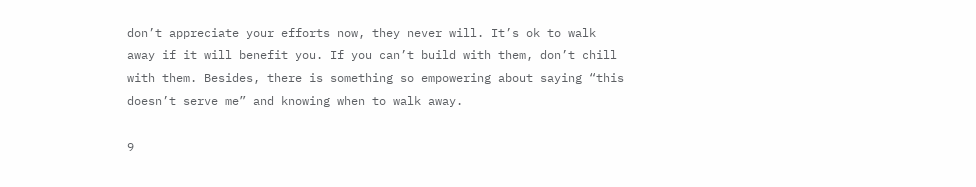don’t appreciate your efforts now, they never will. It’s ok to walk away if it will benefit you. If you can’t build with them, don’t chill with them. Besides, there is something so empowering about saying “this doesn’t serve me” and knowing when to walk away.

9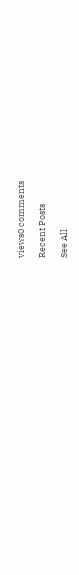views0 comments

Recent Posts

See All